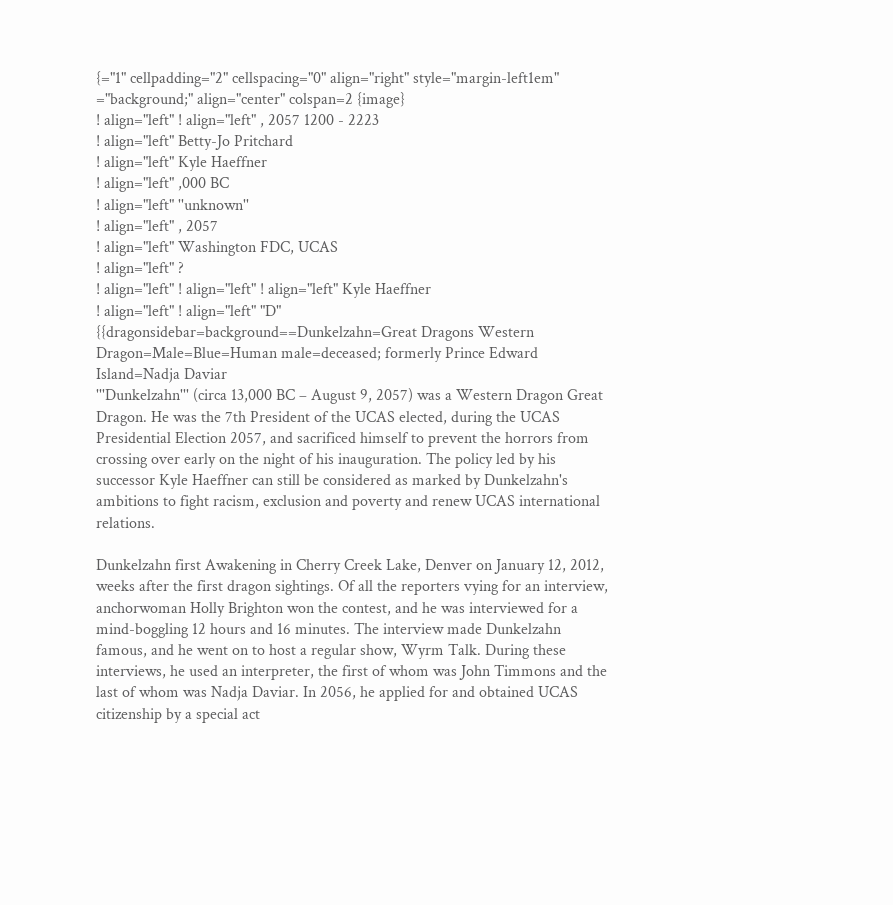{="1" cellpadding="2" cellspacing="0" align="right" style="margin-left1em"
="background;" align="center" colspan=2 {image}
! align="left" ! align="left" , 2057 1200 - 2223
! align="left" Betty-Jo Pritchard
! align="left" Kyle Haeffner
! align="left" ,000 BC
! align="left" ''unknown''
! align="left" , 2057
! align="left" Washington FDC, UCAS
! align="left" ?
! align="left" ! align="left" ! align="left" Kyle Haeffner
! align="left" ! align="left" "D"
{{dragonsidebar=background==Dunkelzahn=Great Dragons Western Dragon=Male=Blue=Human male=deceased; formerly Prince Edward Island=Nadja Daviar
'''Dunkelzahn''' (circa 13,000 BC – August 9, 2057) was a Western Dragon Great Dragon. He was the 7th President of the UCAS elected, during the UCAS Presidential Election 2057, and sacrificed himself to prevent the horrors from crossing over early on the night of his inauguration. The policy led by his successor Kyle Haeffner can still be considered as marked by Dunkelzahn's ambitions to fight racism, exclusion and poverty and renew UCAS international relations.

Dunkelzahn first Awakening in Cherry Creek Lake, Denver on January 12, 2012, weeks after the first dragon sightings. Of all the reporters vying for an interview, anchorwoman Holly Brighton won the contest, and he was interviewed for a mind-boggling 12 hours and 16 minutes. The interview made Dunkelzahn famous, and he went on to host a regular show, Wyrm Talk. During these interviews, he used an interpreter, the first of whom was John Timmons and the last of whom was Nadja Daviar. In 2056, he applied for and obtained UCAS citizenship by a special act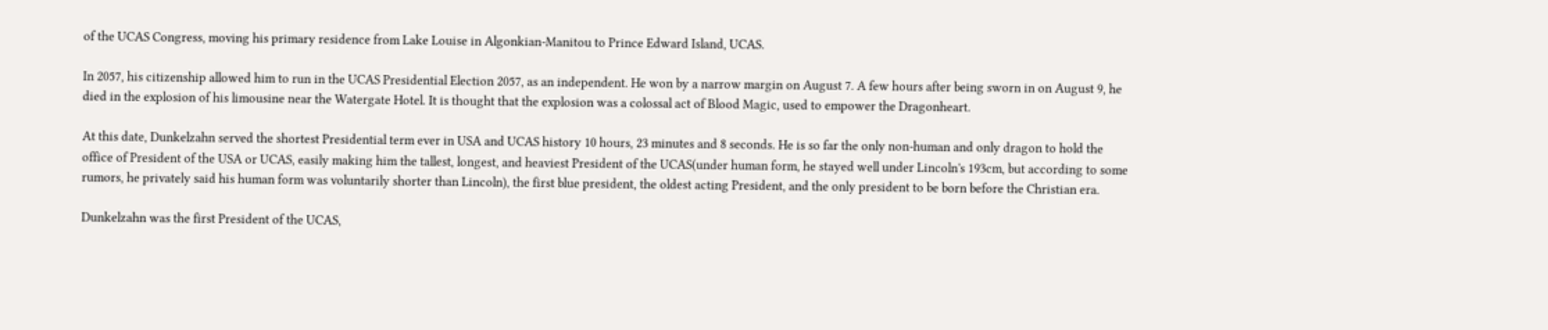of the UCAS Congress, moving his primary residence from Lake Louise in Algonkian-Manitou to Prince Edward Island, UCAS.

In 2057, his citizenship allowed him to run in the UCAS Presidential Election 2057, as an independent. He won by a narrow margin on August 7. A few hours after being sworn in on August 9, he died in the explosion of his limousine near the Watergate Hotel. It is thought that the explosion was a colossal act of Blood Magic, used to empower the Dragonheart.

At this date, Dunkelzahn served the shortest Presidential term ever in USA and UCAS history 10 hours, 23 minutes and 8 seconds. He is so far the only non-human and only dragon to hold the office of President of the USA or UCAS, easily making him the tallest, longest, and heaviest President of the UCAS(under human form, he stayed well under Lincoln's 193cm, but according to some rumors, he privately said his human form was voluntarily shorter than Lincoln), the first blue president, the oldest acting President, and the only president to be born before the Christian era.

Dunkelzahn was the first President of the UCAS,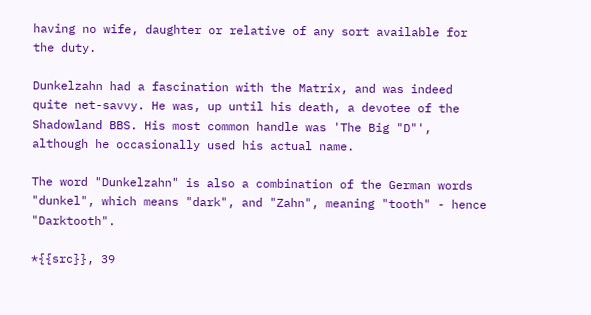having no wife, daughter or relative of any sort available for the duty.

Dunkelzahn had a fascination with the Matrix, and was indeed quite net-savvy. He was, up until his death, a devotee of the Shadowland BBS. His most common handle was 'The Big "D"', although he occasionally used his actual name.

The word "Dunkelzahn" is also a combination of the German words "dunkel", which means "dark", and "Zahn", meaning "tooth" - hence "Darktooth".

*{{src}}, 39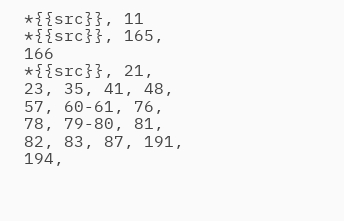*{{src}}, 11
*{{src}}, 165, 166
*{{src}}, 21, 23, 35, 41, 48, 57, 60-61, 76, 78, 79-80, 81, 82, 83, 87, 191, 194,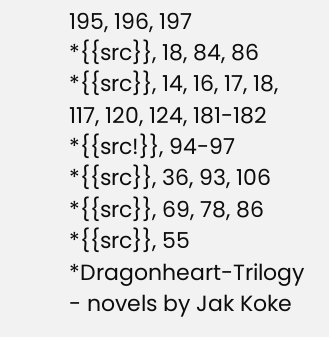195, 196, 197
*{{src}}, 18, 84, 86
*{{src}}, 14, 16, 17, 18, 117, 120, 124, 181-182
*{{src!}}, 94-97
*{{src}}, 36, 93, 106
*{{src}}, 69, 78, 86
*{{src}}, 55
*Dragonheart-Trilogy - novels by Jak Koke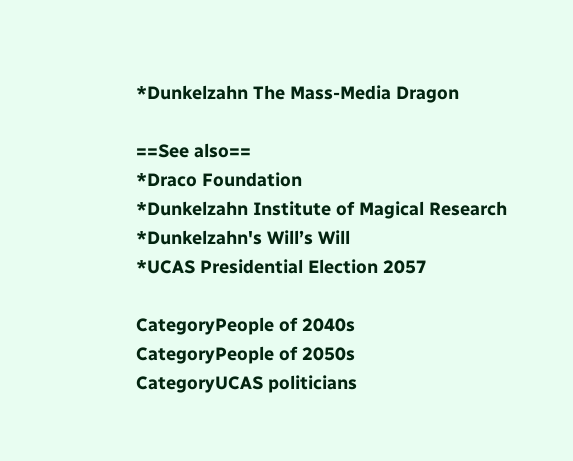*Dunkelzahn The Mass-Media Dragon

==See also==
*Draco Foundation
*Dunkelzahn Institute of Magical Research
*Dunkelzahn's Will’s Will
*UCAS Presidential Election 2057

CategoryPeople of 2040s
CategoryPeople of 2050s
CategoryUCAS politicians